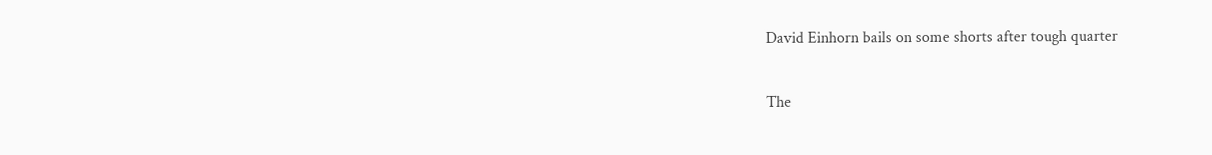David Einhorn bails on some shorts after tough quarter

The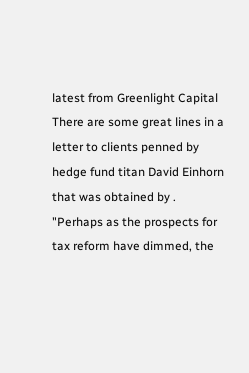latest from Greenlight Capital
There are some great lines in a letter to clients penned by hedge fund titan David Einhorn that was obtained by .
"Perhaps as the prospects for tax reform have dimmed, the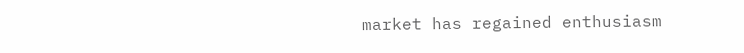market has regained enthusiasm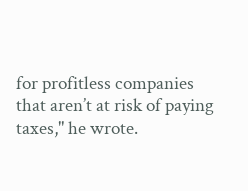for profitless companies that aren’t at risk of paying taxes," he wrote.